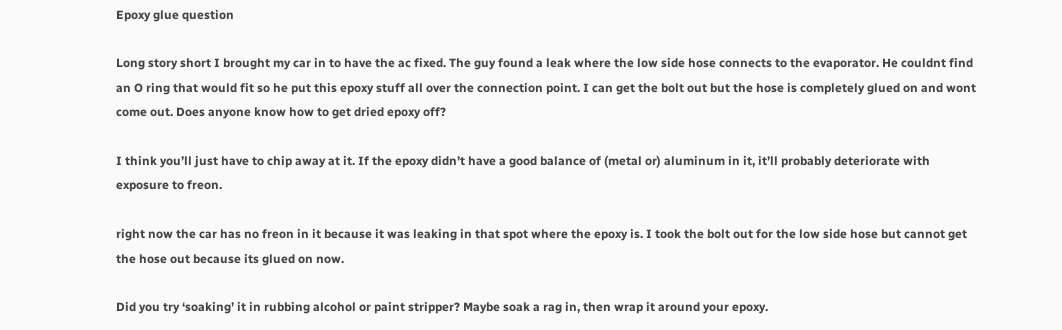Epoxy glue question

Long story short I brought my car in to have the ac fixed. The guy found a leak where the low side hose connects to the evaporator. He couldnt find an O ring that would fit so he put this epoxy stuff all over the connection point. I can get the bolt out but the hose is completely glued on and wont come out. Does anyone know how to get dried epoxy off?

I think you’ll just have to chip away at it. If the epoxy didn’t have a good balance of (metal or) aluminum in it, it’ll probably deteriorate with exposure to freon.

right now the car has no freon in it because it was leaking in that spot where the epoxy is. I took the bolt out for the low side hose but cannot get the hose out because its glued on now.

Did you try ‘soaking’ it in rubbing alcohol or paint stripper? Maybe soak a rag in, then wrap it around your epoxy.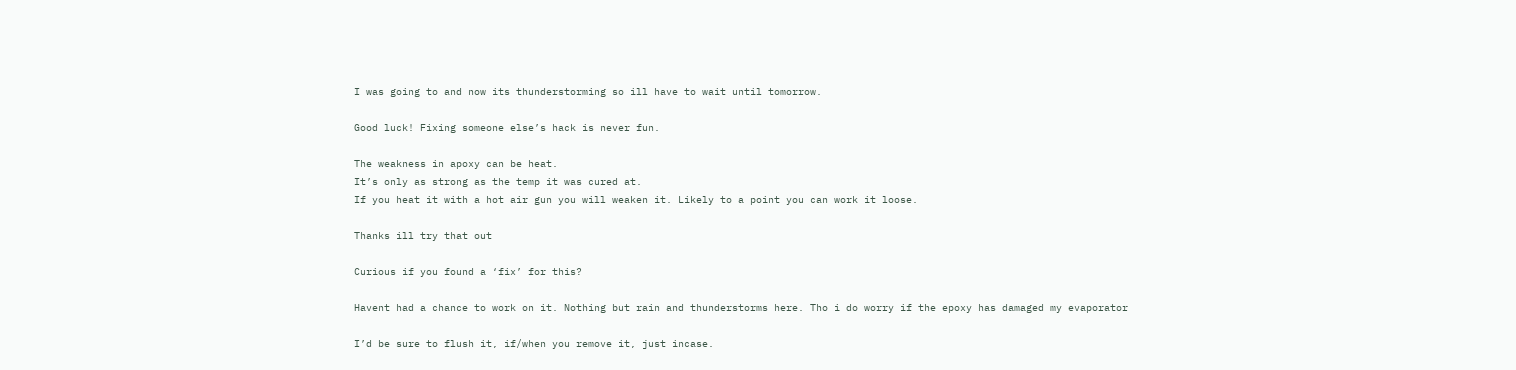I was going to and now its thunderstorming so ill have to wait until tomorrow.

Good luck! Fixing someone else’s hack is never fun.

The weakness in apoxy can be heat.
It’s only as strong as the temp it was cured at.
If you heat it with a hot air gun you will weaken it. Likely to a point you can work it loose.

Thanks ill try that out

Curious if you found a ‘fix’ for this?

Havent had a chance to work on it. Nothing but rain and thunderstorms here. Tho i do worry if the epoxy has damaged my evaporator

I’d be sure to flush it, if/when you remove it, just incase.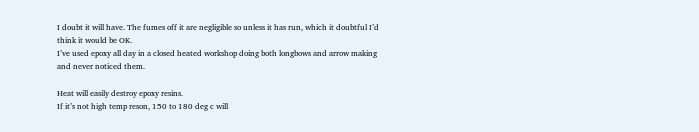I doubt it will have. The fumes off it are negligible so unless it has run, which it doubtful I’d think it would be OK.
I’ve used epoxy all day in a closed heated workshop doing both longbows and arrow making and never noticed them.

Heat will easily destroy epoxy resins.
If it’s not high temp reson, 150 to 180 deg c will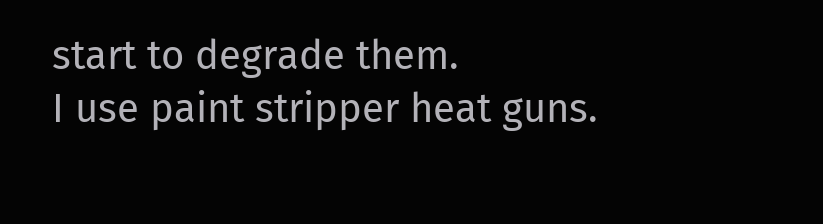start to degrade them.
I use paint stripper heat guns.